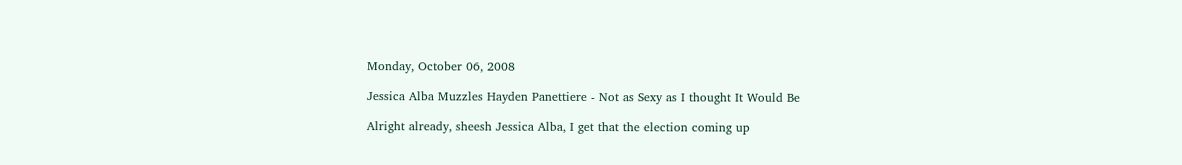Monday, October 06, 2008

Jessica Alba Muzzles Hayden Panettiere - Not as Sexy as I thought It Would Be

Alright already, sheesh Jessica Alba, I get that the election coming up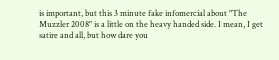is important, but this 3 minute fake infomercial about "The Muzzler 2008" is a little on the heavy handed side. I mean, I get satire and all, but how dare you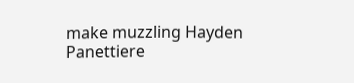make muzzling Hayden Panettiere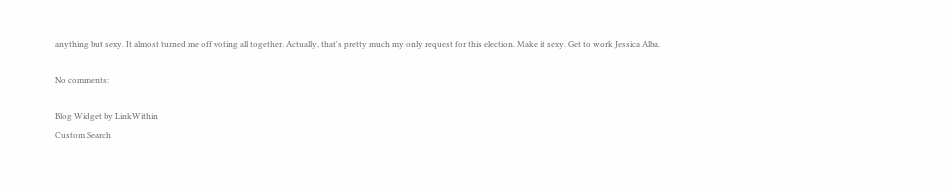anything but sexy. It almost turned me off voting all together. Actually, that's pretty much my only request for this election. Make it sexy. Get to work Jessica Alba.

No comments:

Blog Widget by LinkWithin
Custom Search